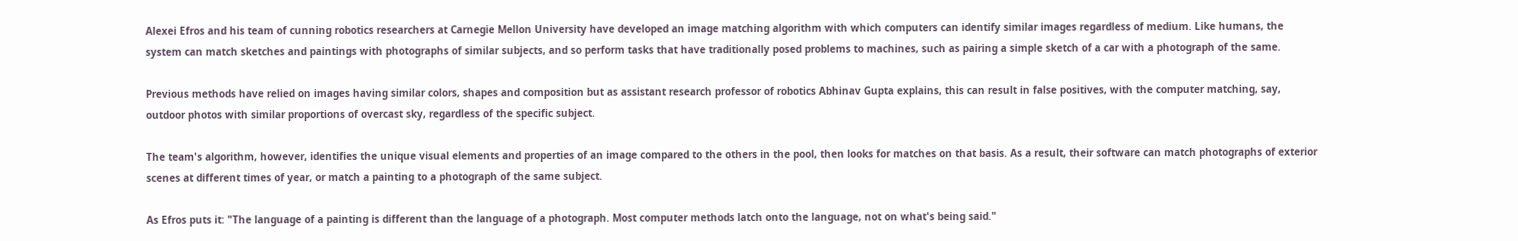Alexei Efros and his team of cunning robotics researchers at Carnegie Mellon University have developed an image matching algorithm with which computers can identify similar images regardless of medium. Like humans, the system can match sketches and paintings with photographs of similar subjects, and so perform tasks that have traditionally posed problems to machines, such as pairing a simple sketch of a car with a photograph of the same.

Previous methods have relied on images having similar colors, shapes and composition but as assistant research professor of robotics Abhinav Gupta explains, this can result in false positives, with the computer matching, say, outdoor photos with similar proportions of overcast sky, regardless of the specific subject.

The team's algorithm, however, identifies the unique visual elements and properties of an image compared to the others in the pool, then looks for matches on that basis. As a result, their software can match photographs of exterior scenes at different times of year, or match a painting to a photograph of the same subject.

As Efros puts it: "The language of a painting is different than the language of a photograph. Most computer methods latch onto the language, not on what's being said."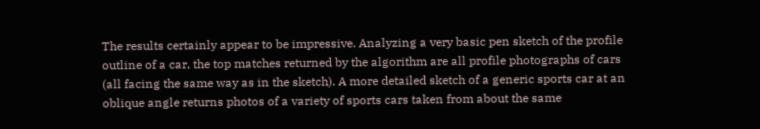The results certainly appear to be impressive. Analyzing a very basic pen sketch of the profile outline of a car, the top matches returned by the algorithm are all profile photographs of cars (all facing the same way as in the sketch). A more detailed sketch of a generic sports car at an oblique angle returns photos of a variety of sports cars taken from about the same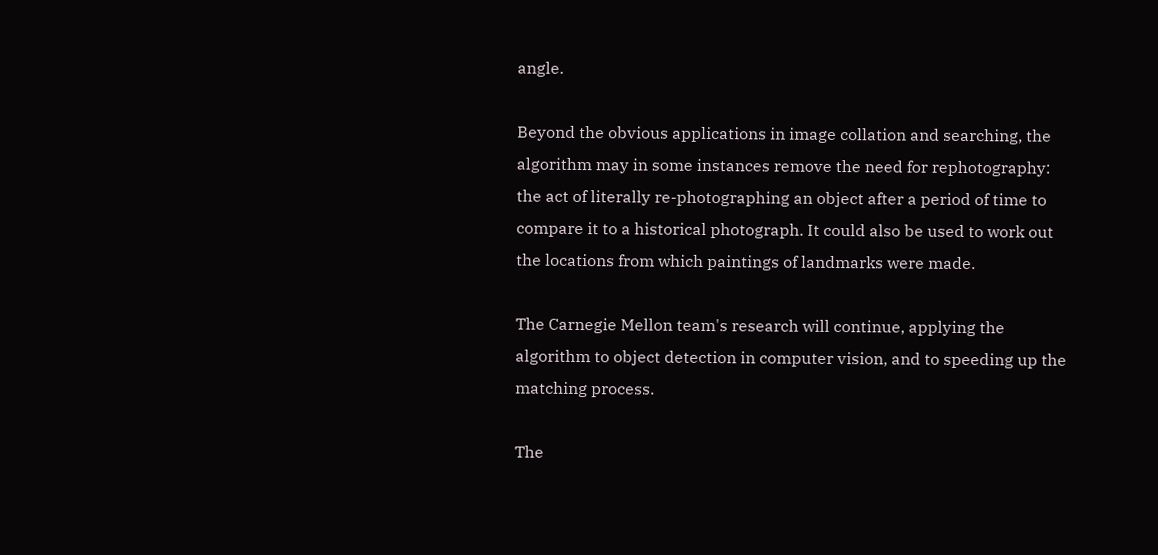angle.

Beyond the obvious applications in image collation and searching, the algorithm may in some instances remove the need for rephotography: the act of literally re-photographing an object after a period of time to compare it to a historical photograph. It could also be used to work out the locations from which paintings of landmarks were made.

The Carnegie Mellon team's research will continue, applying the algorithm to object detection in computer vision, and to speeding up the matching process.

The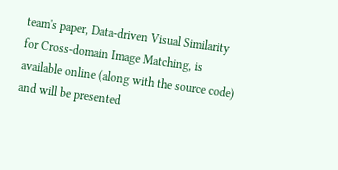team's paper, Data-driven Visual Similarity for Cross-domain Image Matching, is available online (along with the source code) and will be presented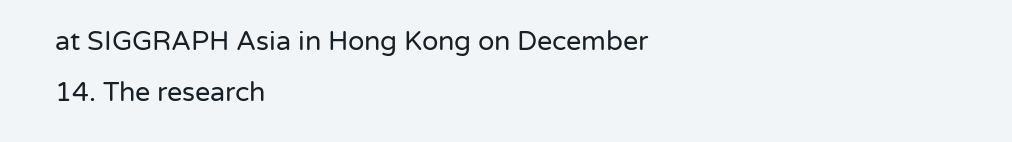at SIGGRAPH Asia in Hong Kong on December 14. The research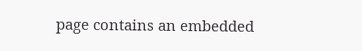page contains an embedded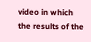video in which the results of the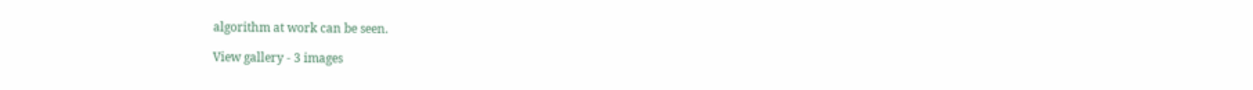algorithm at work can be seen.

View gallery - 3 images